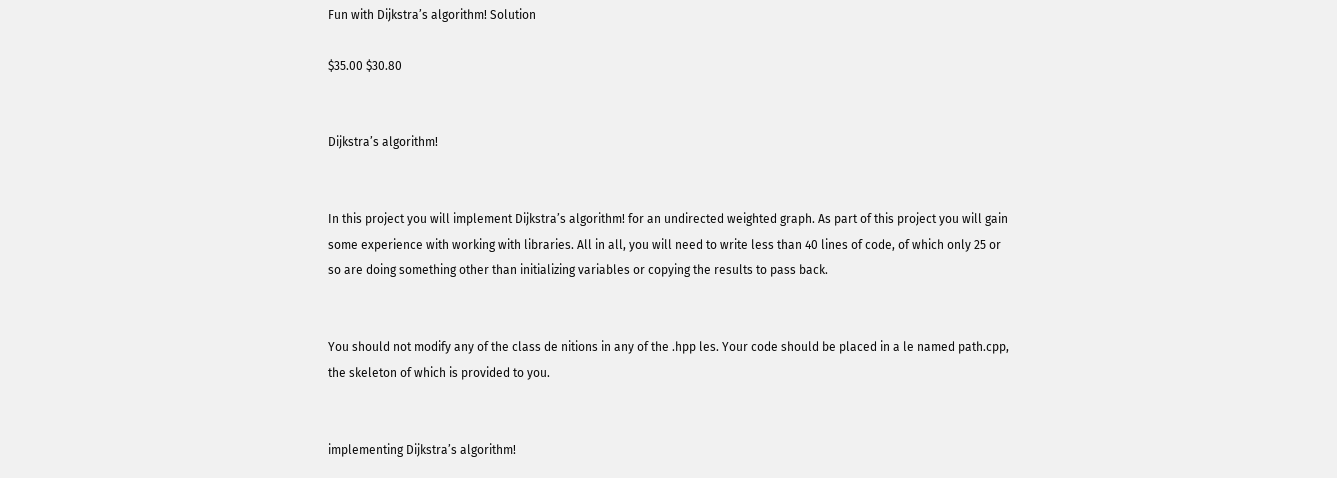Fun with Dijkstra’s algorithm! Solution

$35.00 $30.80


Dijkstra’s algorithm!


In this project you will implement Dijkstra’s algorithm! for an undirected weighted graph. As part of this project you will gain some experience with working with libraries. All in all, you will need to write less than 40 lines of code, of which only 25 or so are doing something other than initializing variables or copying the results to pass back.


You should not modify any of the class de nitions in any of the .hpp les. Your code should be placed in a le named path.cpp, the skeleton of which is provided to you.


implementing Dijkstra’s algorithm!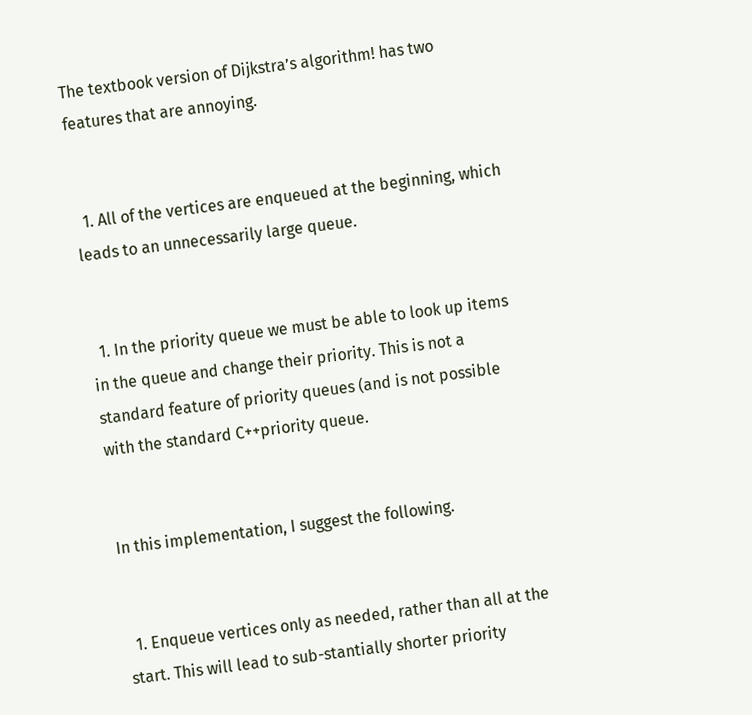The textbook version of Dijkstra’s algorithm! has two features that are annoying.


  1. All of the vertices are enqueued at the beginning, which leads to an unnecessarily large queue.


  1. In the priority queue we must be able to look up items in the queue and change their priority. This is not a standard feature of priority queues (and is not possible with the standard C++priority queue.


In this implementation, I suggest the following.


  1. Enqueue vertices only as needed, rather than all at the start. This will lead to sub-stantially shorter priority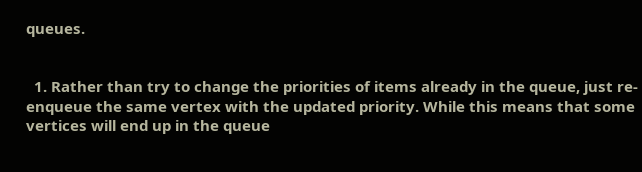queues.


  1. Rather than try to change the priorities of items already in the queue, just re-enqueue the same vertex with the updated priority. While this means that some vertices will end up in the queue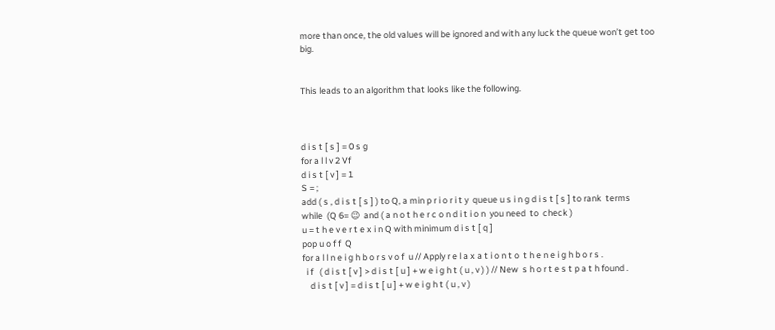more than once, the old values will be ignored and with any luck the queue won’t get too big.


This leads to an algorithm that looks like the following.



d i s t [ s ] = 0 s g
for a l l v 2 Vf
d i s t [ v ] = 1
S = ;
add ( s , d i s t [ s ] ) to Q, a min p r i o r i t y  queue u s i n g d i s t [ s ] to rank  terms
while  (Q 6= 😉  and ( a n o t h e r c o n d i t i o n  you need  to  check )
u = t h e v e r t e x i n Q with minimum d i s t [ q ]
pop u o f f  Q
for a l l n e i g h b o r s v o f  u // Apply r e l a x a t i o n t o  t h e n e i g h b o r s .
  i f   ( d i s t [ v ] > d i s t [ u ] + w e i g h t ( u , v ) ) // New  s h o r t e s t p a t h found .
    d i s t [ v ] = d i s t [ u ] + w e i g h t ( u , v )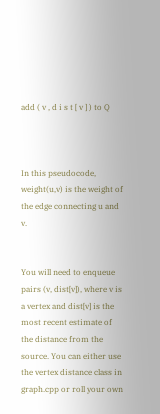add ( v , d i s t [ v ] ) to Q



In this pseudocode, weight(u,v) is the weight of the edge connecting u and v.


You will need to enqueue pairs (v, dist[v]), where v is a vertex and dist[v] is the most recent estimate of the distance from the source. You can either use the vertex distance class in graph.cpp or roll your own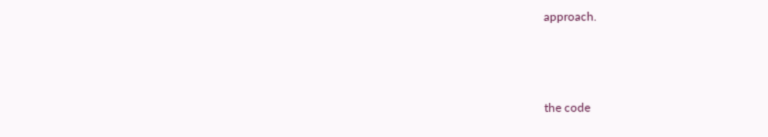approach.



the code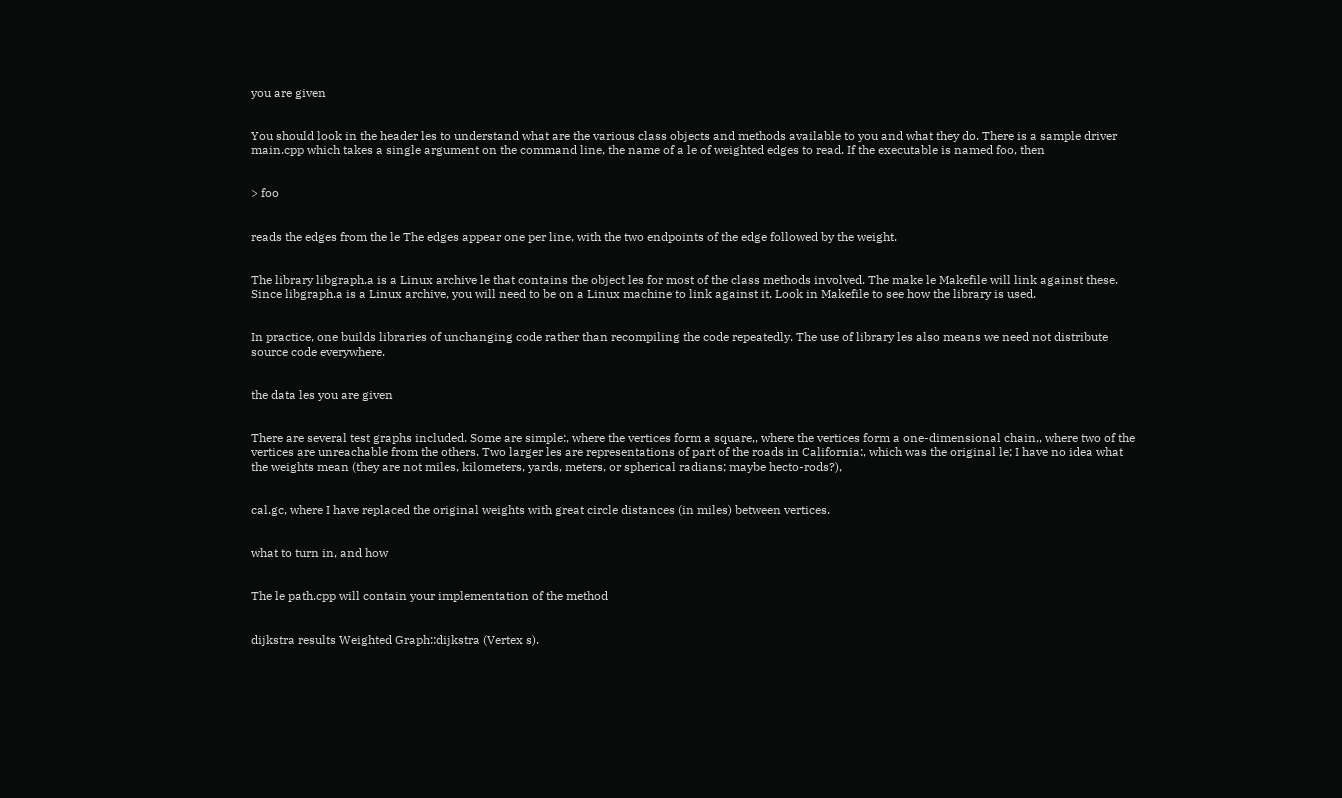you are given


You should look in the header les to understand what are the various class objects and methods available to you and what they do. There is a sample driver main.cpp which takes a single argument on the command line, the name of a le of weighted edges to read. If the executable is named foo, then


> foo


reads the edges from the le The edges appear one per line, with the two endpoints of the edge followed by the weight.


The library libgraph.a is a Linux archive le that contains the object les for most of the class methods involved. The make le Makefile will link against these. Since libgraph.a is a Linux archive, you will need to be on a Linux machine to link against it. Look in Makefile to see how the library is used.


In practice, one builds libraries of unchanging code rather than recompiling the code repeatedly. The use of library les also means we need not distribute source code everywhere.


the data les you are given


There are several test graphs included. Some are simple:, where the vertices form a square,, where the vertices form a one-dimensional chain,, where two of the vertices are unreachable from the others. Two larger les are representations of part of the roads in California:, which was the original le; I have no idea what the weights mean (they are not miles, kilometers, yards, meters, or spherical radians; maybe hecto-rods?),


cal.gc, where I have replaced the original weights with great circle distances (in miles) between vertices.


what to turn in, and how


The le path.cpp will contain your implementation of the method


dijkstra results Weighted Graph::dijkstra (Vertex s).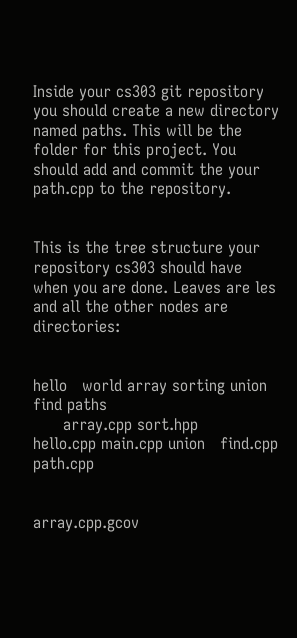Inside your cs303 git repository you should create a new directory named paths. This will be the folder for this project. You should add and commit the your path.cpp to the repository.


This is the tree structure your repository cs303 should have when you are done. Leaves are les and all the other nodes are directories:


hello   world array sorting union   find paths
      array.cpp sort.hpp
hello.cpp main.cpp union   find.cpp path.cpp


array.cpp.gcov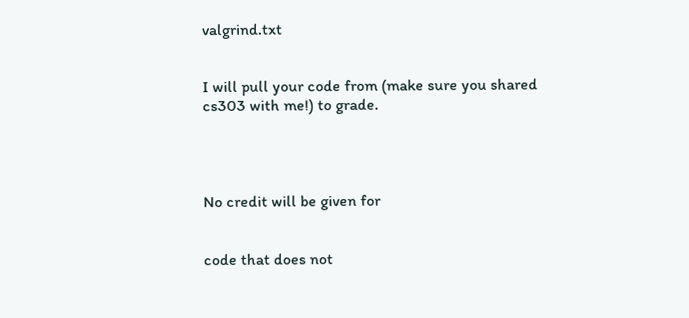valgrind.txt


I will pull your code from (make sure you shared cs303 with me!) to grade.




No credit will be given for


code that does not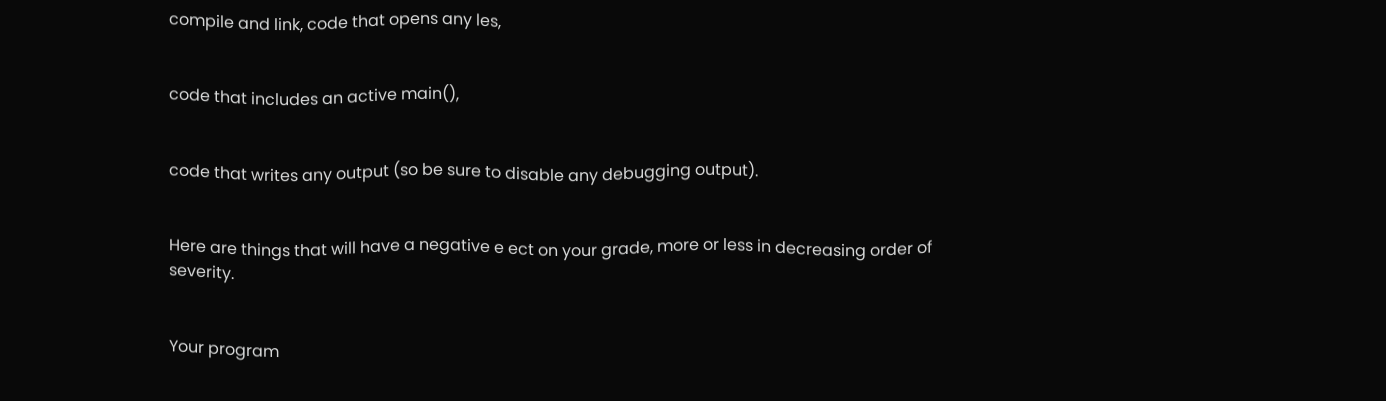compile and link, code that opens any les,


code that includes an active main(),


code that writes any output (so be sure to disable any debugging output).


Here are things that will have a negative e ect on your grade, more or less in decreasing order of severity.


Your program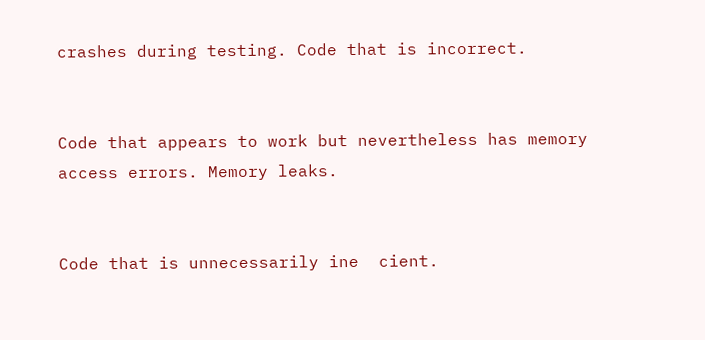crashes during testing. Code that is incorrect.


Code that appears to work but nevertheless has memory access errors. Memory leaks.


Code that is unnecessarily ine  cient.